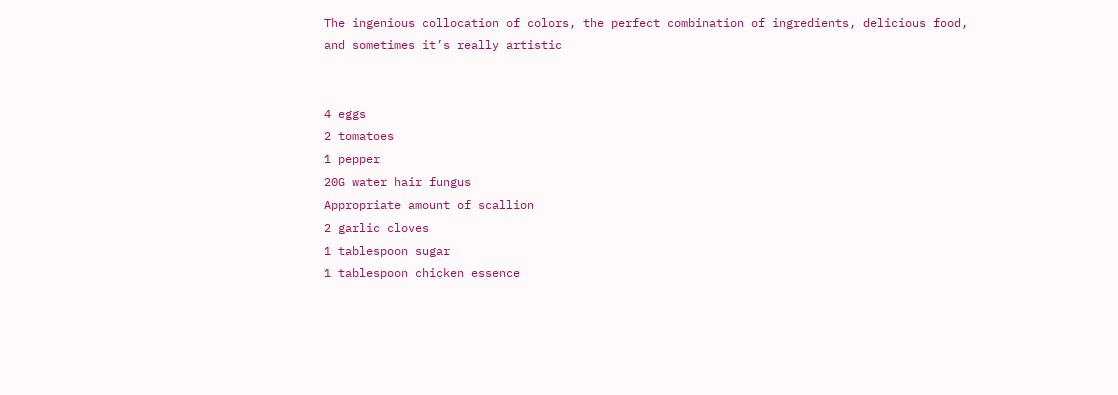The ingenious collocation of colors, the perfect combination of ingredients, delicious food, and sometimes it’s really artistic


4 eggs
2 tomatoes
1 pepper
20G water hair fungus
Appropriate amount of scallion
2 garlic cloves
1 tablespoon sugar
1 tablespoon chicken essence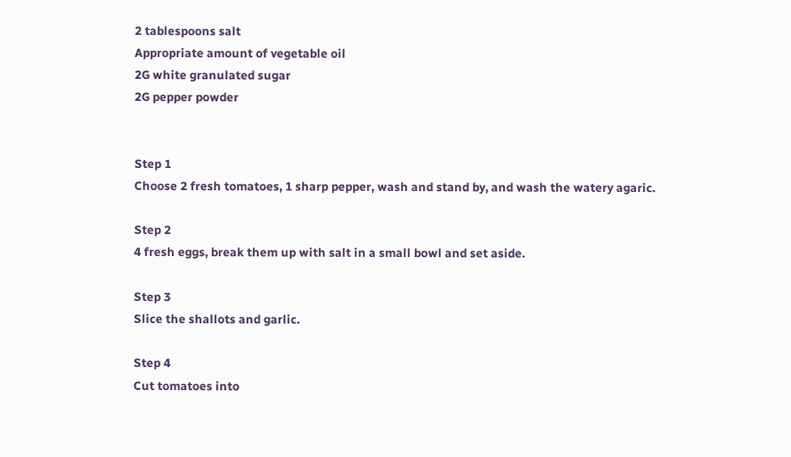2 tablespoons salt
Appropriate amount of vegetable oil
2G white granulated sugar
2G pepper powder


Step 1
Choose 2 fresh tomatoes, 1 sharp pepper, wash and stand by, and wash the watery agaric.

Step 2
4 fresh eggs, break them up with salt in a small bowl and set aside.

Step 3
Slice the shallots and garlic.

Step 4
Cut tomatoes into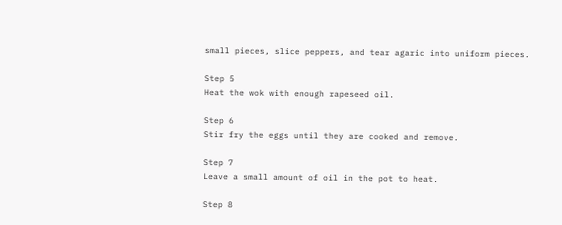small pieces, slice peppers, and tear agaric into uniform pieces.

Step 5
Heat the wok with enough rapeseed oil.

Step 6
Stir fry the eggs until they are cooked and remove.

Step 7
Leave a small amount of oil in the pot to heat.

Step 8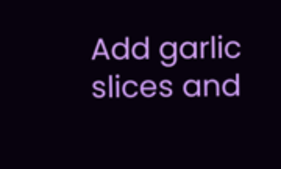Add garlic slices and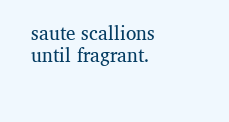saute scallions until fragrant.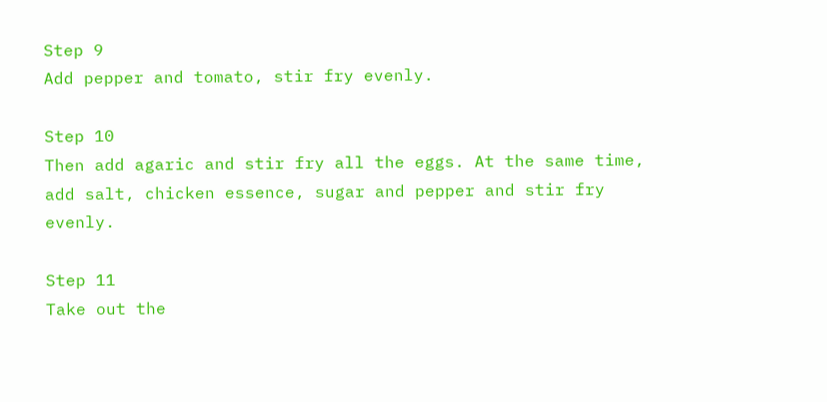Step 9
Add pepper and tomato, stir fry evenly.

Step 10
Then add agaric and stir fry all the eggs. At the same time, add salt, chicken essence, sugar and pepper and stir fry evenly.

Step 11
Take out the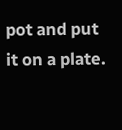pot and put it on a plate.